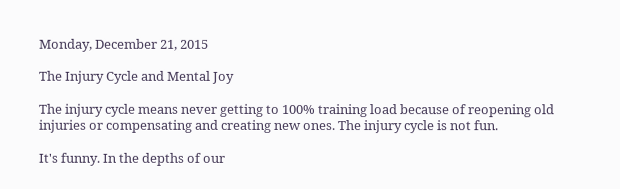Monday, December 21, 2015

The Injury Cycle and Mental Joy

The injury cycle means never getting to 100% training load because of reopening old injuries or compensating and creating new ones. The injury cycle is not fun.

It's funny. In the depths of our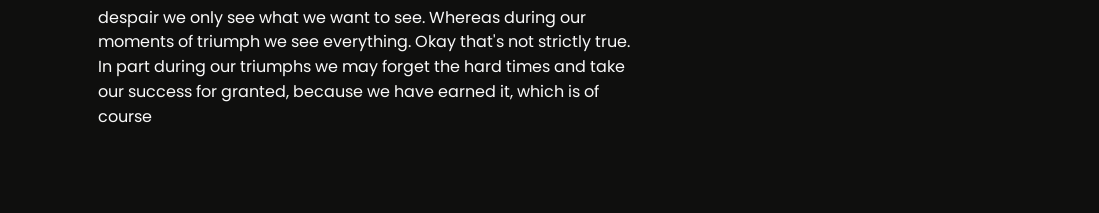despair we only see what we want to see. Whereas during our moments of triumph we see everything. Okay that's not strictly true. In part during our triumphs we may forget the hard times and take our success for granted, because we have earned it, which is of course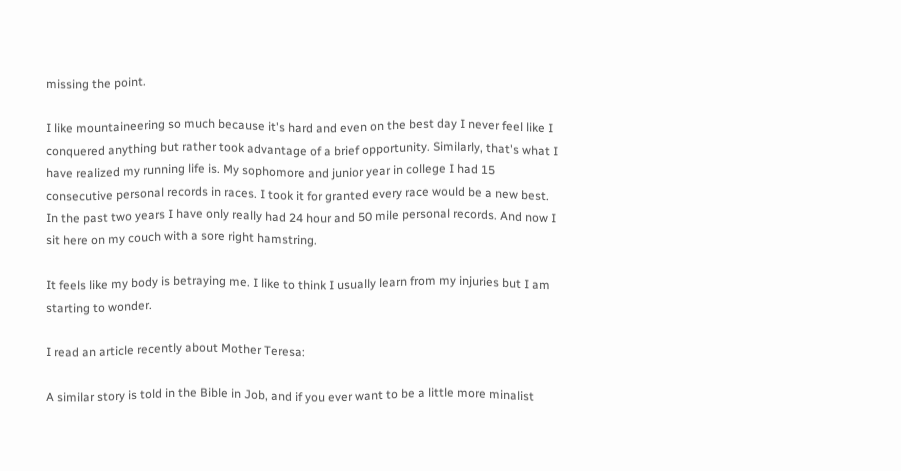missing the point.

I like mountaineering so much because it's hard and even on the best day I never feel like I conquered anything but rather took advantage of a brief opportunity. Similarly, that's what I have realized my running life is. My sophomore and junior year in college I had 15 consecutive personal records in races. I took it for granted every race would be a new best. In the past two years I have only really had 24 hour and 50 mile personal records. And now I sit here on my couch with a sore right hamstring.

It feels like my body is betraying me. I like to think I usually learn from my injuries but I am starting to wonder.

I read an article recently about Mother Teresa:

A similar story is told in the Bible in Job, and if you ever want to be a little more minalist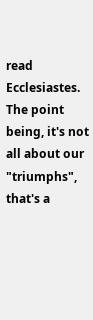read Ecclesiastes. The point being, it's not all about our "triumphs", that's a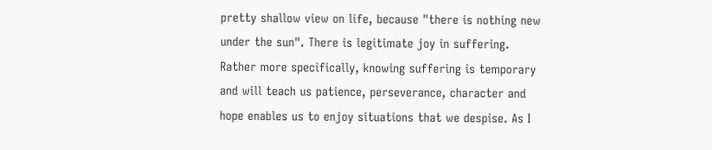pretty shallow view on life, because "there is nothing new under the sun". There is legitimate joy in suffering. Rather more specifically, knowing suffering is temporary and will teach us patience, perseverance, character and hope enables us to enjoy situations that we despise. As I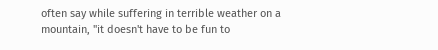often say while suffering in terrible weather on a mountain, "it doesn't have to be fun to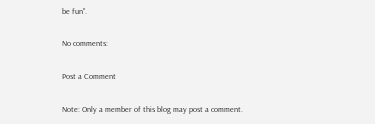be fun".

No comments:

Post a Comment

Note: Only a member of this blog may post a comment.